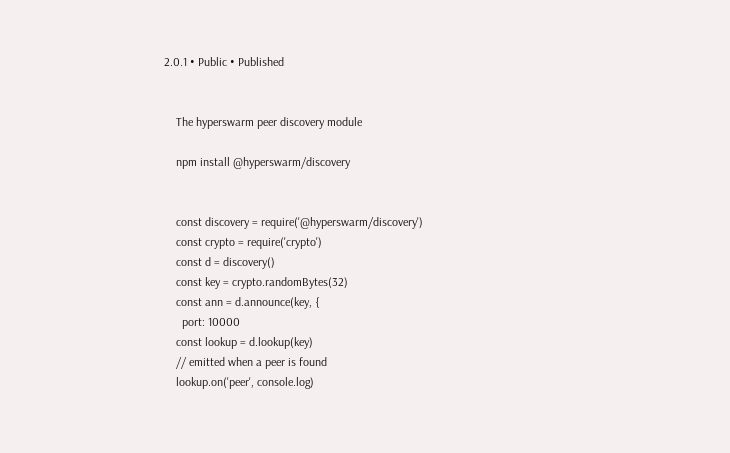2.0.1 • Public • Published


    The hyperswarm peer discovery module

    npm install @hyperswarm/discovery


    const discovery = require('@hyperswarm/discovery')
    const crypto = require('crypto')
    const d = discovery()
    const key = crypto.randomBytes(32)
    const ann = d.announce(key, {
      port: 10000
    const lookup = d.lookup(key)
    // emitted when a peer is found
    lookup.on('peer', console.log)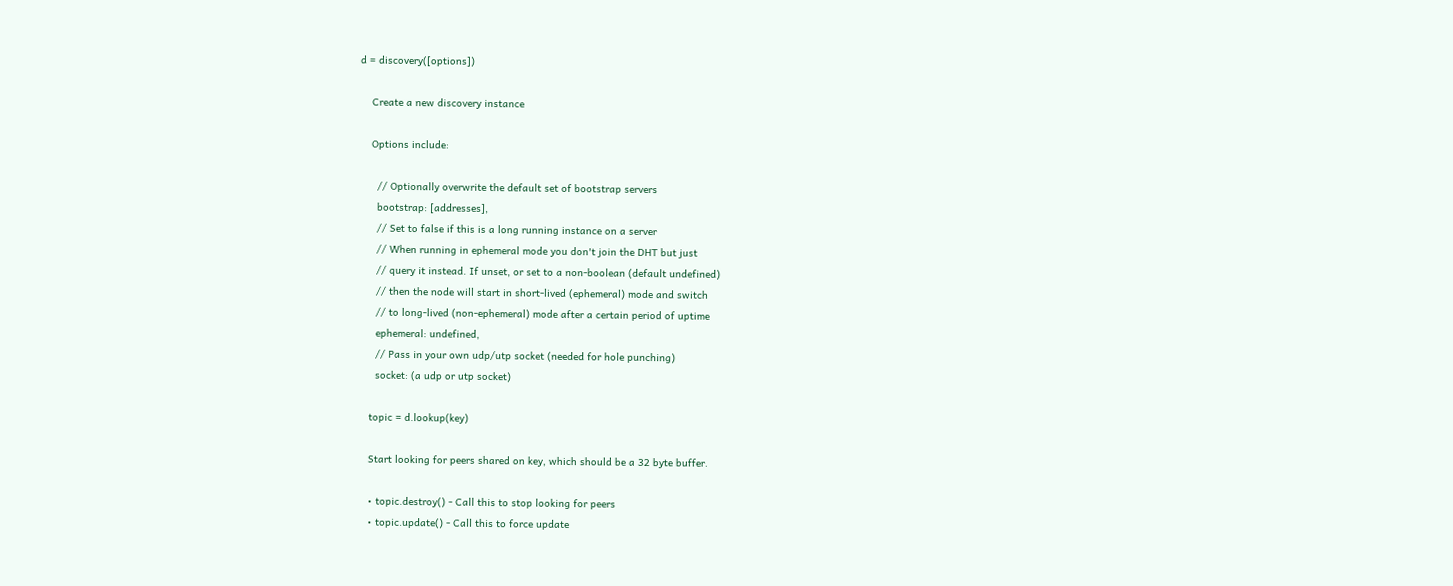d = discovery([options])

    Create a new discovery instance

    Options include:

      // Optionally overwrite the default set of bootstrap servers
      bootstrap: [addresses],
      // Set to false if this is a long running instance on a server
      // When running in ephemeral mode you don't join the DHT but just
      // query it instead. If unset, or set to a non-boolean (default undefined)
      // then the node will start in short-lived (ephemeral) mode and switch
      // to long-lived (non-ephemeral) mode after a certain period of uptime
      ephemeral: undefined,
      // Pass in your own udp/utp socket (needed for hole punching)
      socket: (a udp or utp socket)

    topic = d.lookup(key)

    Start looking for peers shared on key, which should be a 32 byte buffer.

    • topic.destroy() - Call this to stop looking for peers
    • topic.update() - Call this to force update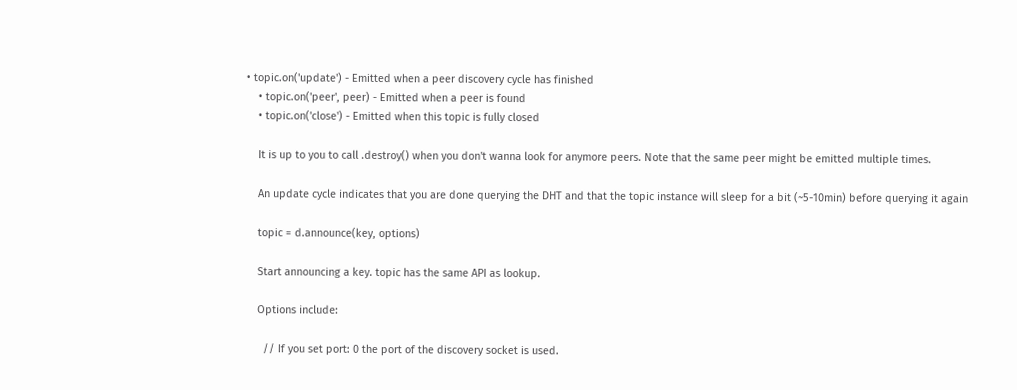• topic.on('update') - Emitted when a peer discovery cycle has finished
    • topic.on('peer', peer) - Emitted when a peer is found
    • topic.on('close') - Emitted when this topic is fully closed

    It is up to you to call .destroy() when you don't wanna look for anymore peers. Note that the same peer might be emitted multiple times.

    An update cycle indicates that you are done querying the DHT and that the topic instance will sleep for a bit (~5-10min) before querying it again

    topic = d.announce(key, options)

    Start announcing a key. topic has the same API as lookup.

    Options include:

      // If you set port: 0 the port of the discovery socket is used.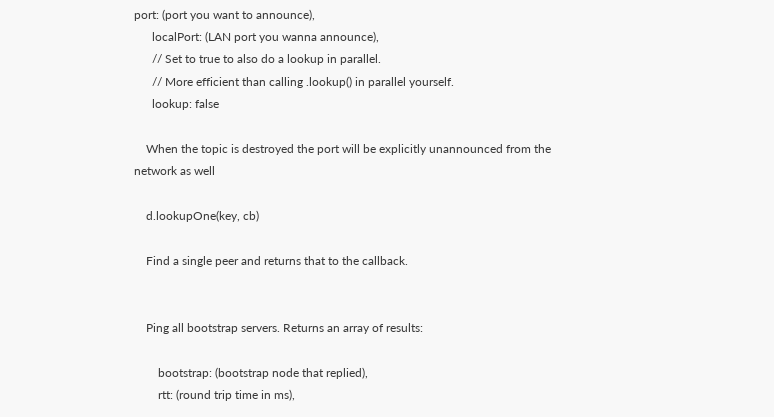port: (port you want to announce),
      localPort: (LAN port you wanna announce),
      // Set to true to also do a lookup in parallel.
      // More efficient than calling .lookup() in parallel yourself.
      lookup: false

    When the topic is destroyed the port will be explicitly unannounced from the network as well

    d.lookupOne(key, cb)

    Find a single peer and returns that to the callback.


    Ping all bootstrap servers. Returns an array of results:

        bootstrap: (bootstrap node that replied),
        rtt: (round trip time in ms),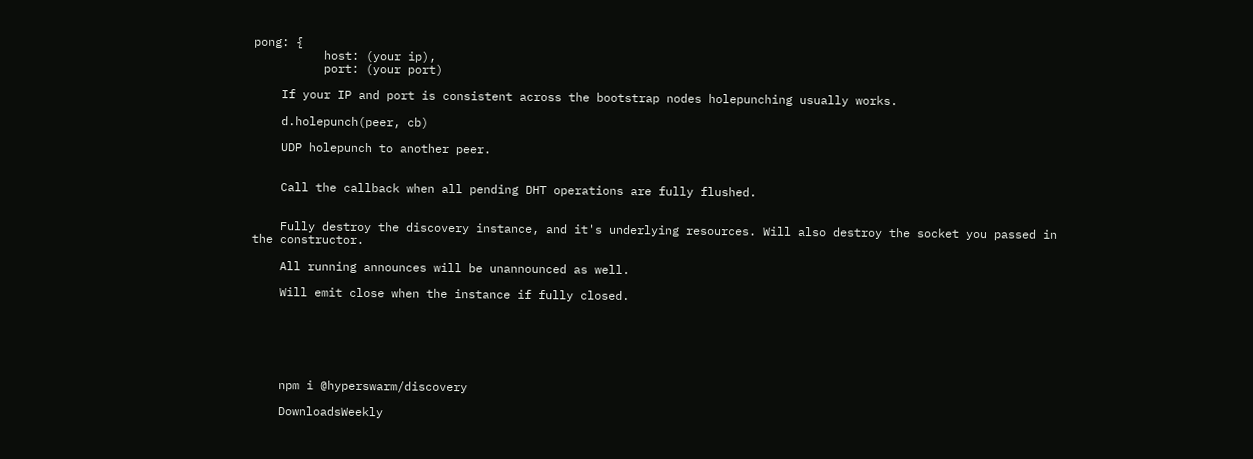pong: {
          host: (your ip),
          port: (your port)

    If your IP and port is consistent across the bootstrap nodes holepunching usually works.

    d.holepunch(peer, cb)

    UDP holepunch to another peer.


    Call the callback when all pending DHT operations are fully flushed.


    Fully destroy the discovery instance, and it's underlying resources. Will also destroy the socket you passed in the constructor.

    All running announces will be unannounced as well.

    Will emit close when the instance if fully closed.






    npm i @hyperswarm/discovery

    DownloadsWeekly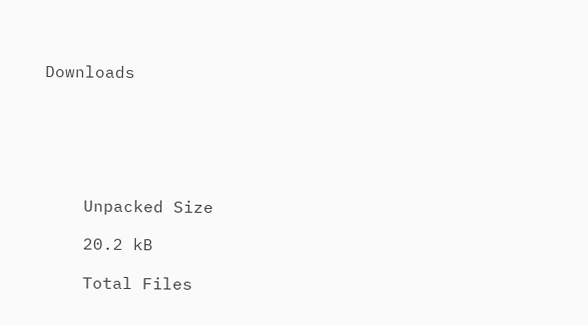Downloads






    Unpacked Size

    20.2 kB

    Total Files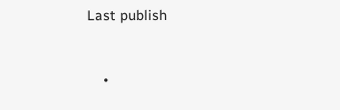Last publish


    •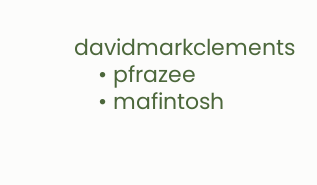davidmarkclements
    • pfrazee
    • mafintosh